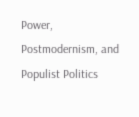Power, Postmodernism, and Populist Politics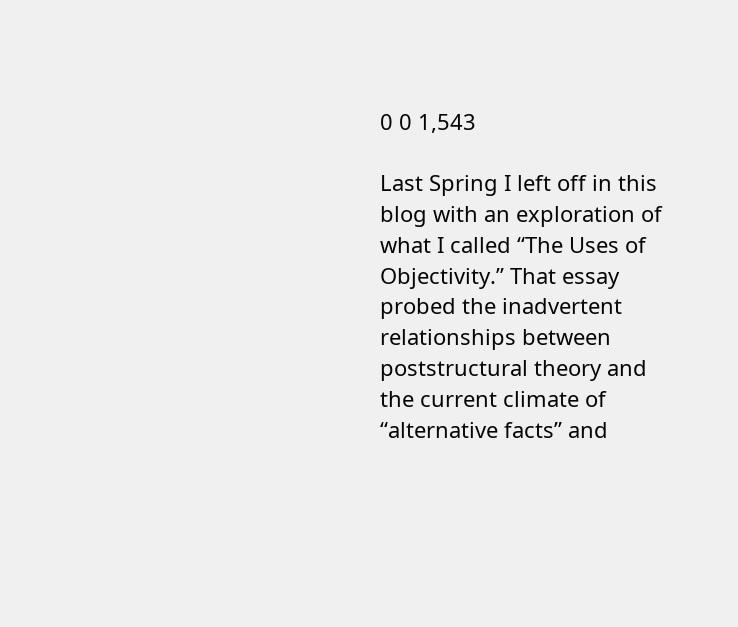0 0 1,543

Last Spring I left off in this blog with an exploration of what I called “The Uses of Objectivity.” That essay probed the inadvertent relationships between poststructural theory and the current climate of “alternative facts” and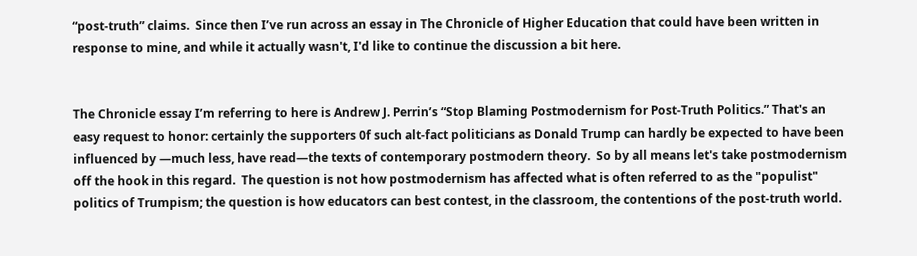“post-truth” claims.  Since then I’ve run across an essay in The Chronicle of Higher Education that could have been written in response to mine, and while it actually wasn't, I'd like to continue the discussion a bit here.


The Chronicle essay I’m referring to here is Andrew J. Perrin’s “Stop Blaming Postmodernism for Post-Truth Politics.” That's an easy request to honor: certainly the supporters 0f such alt-fact politicians as Donald Trump can hardly be expected to have been influenced by —much less, have read—the texts of contemporary postmodern theory.  So by all means let's take postmodernism off the hook in this regard.  The question is not how postmodernism has affected what is often referred to as the "populist" politics of Trumpism; the question is how educators can best contest, in the classroom, the contentions of the post-truth world.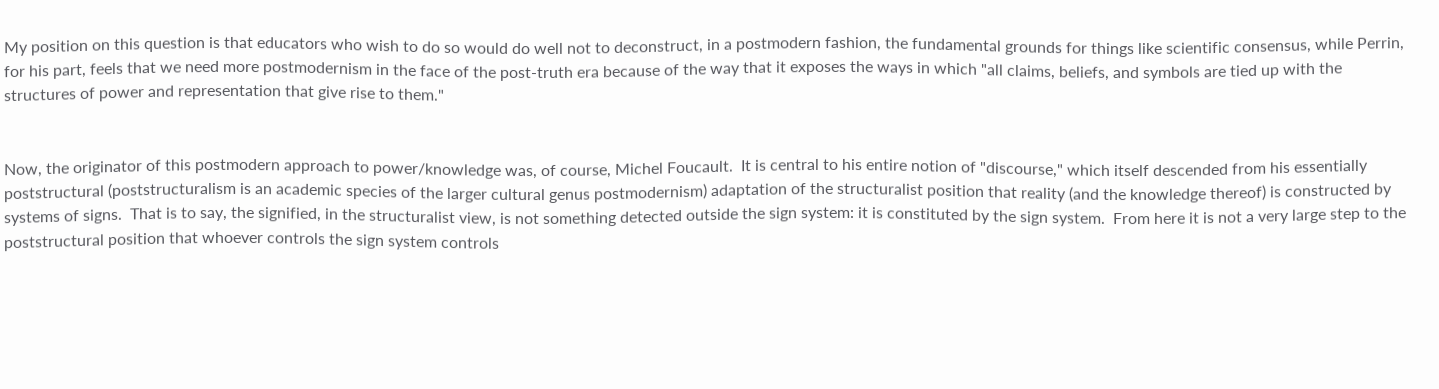My position on this question is that educators who wish to do so would do well not to deconstruct, in a postmodern fashion, the fundamental grounds for things like scientific consensus, while Perrin, for his part, feels that we need more postmodernism in the face of the post-truth era because of the way that it exposes the ways in which "all claims, beliefs, and symbols are tied up with the structures of power and representation that give rise to them."


Now, the originator of this postmodern approach to power/knowledge was, of course, Michel Foucault.  It is central to his entire notion of "discourse," which itself descended from his essentially poststructural (poststructuralism is an academic species of the larger cultural genus postmodernism) adaptation of the structuralist position that reality (and the knowledge thereof) is constructed by systems of signs.  That is to say, the signified, in the structuralist view, is not something detected outside the sign system: it is constituted by the sign system.  From here it is not a very large step to the poststructural position that whoever controls the sign system controls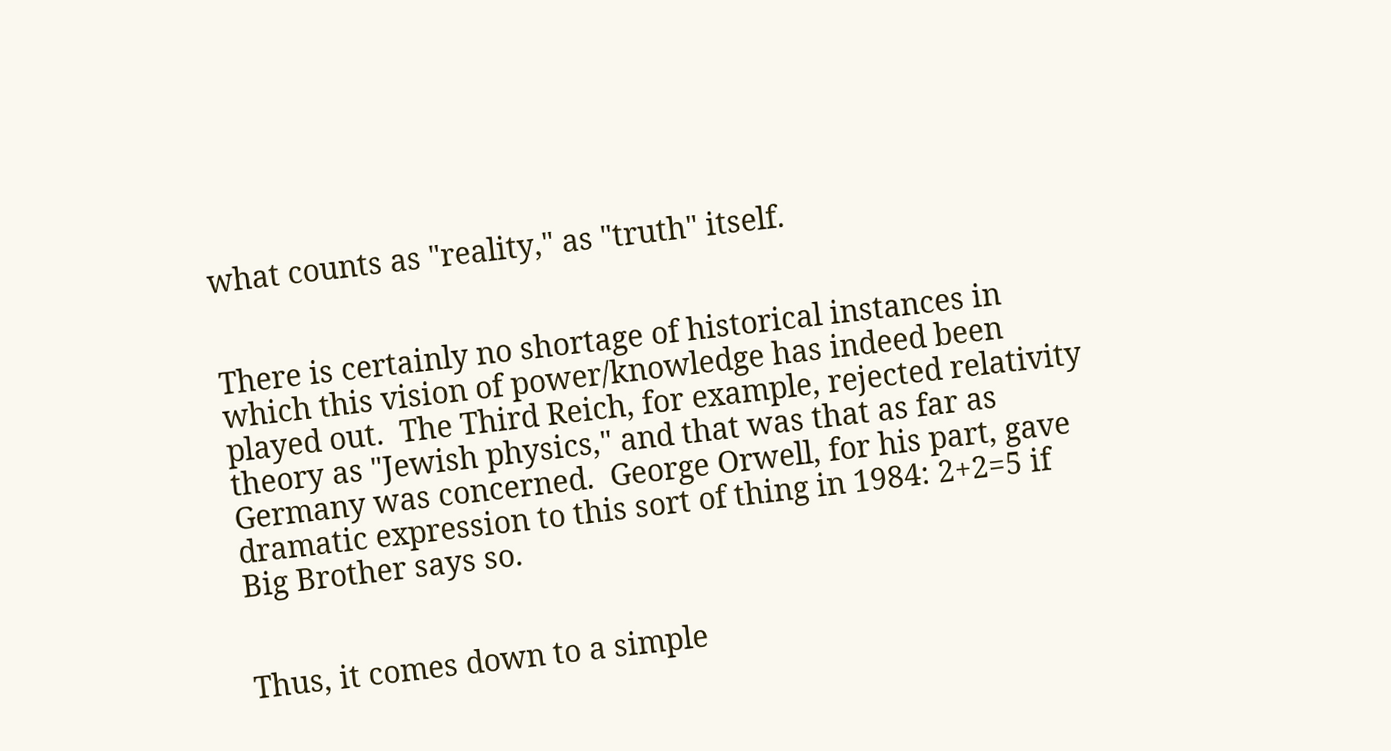what counts as "reality," as "truth" itself.


There is certainly no shortage of historical instances in which this vision of power/knowledge has indeed been played out.  The Third Reich, for example, rejected relativity theory as "Jewish physics," and that was that as far as Germany was concerned.  George Orwell, for his part, gave dramatic expression to this sort of thing in 1984: 2+2=5 if Big Brother says so.


Thus, it comes down to a simple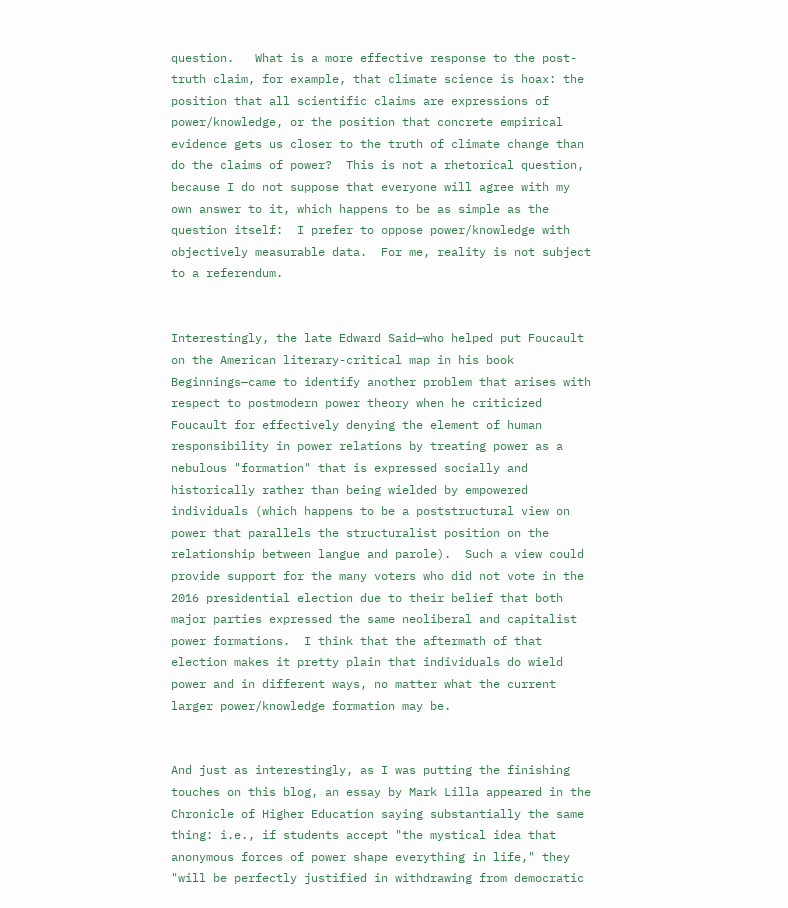question.   What is a more effective response to the post-truth claim, for example, that climate science is hoax: the position that all scientific claims are expressions of power/knowledge, or the position that concrete empirical evidence gets us closer to the truth of climate change than do the claims of power?  This is not a rhetorical question, because I do not suppose that everyone will agree with my own answer to it, which happens to be as simple as the question itself:  I prefer to oppose power/knowledge with objectively measurable data.  For me, reality is not subject to a referendum.


Interestingly, the late Edward Said—who helped put Foucault on the American literary-critical map in his book Beginnings—came to identify another problem that arises with respect to postmodern power theory when he criticized Foucault for effectively denying the element of human responsibility in power relations by treating power as a nebulous "formation" that is expressed socially and historically rather than being wielded by empowered individuals (which happens to be a poststructural view on power that parallels the structuralist position on the relationship between langue and parole).  Such a view could provide support for the many voters who did not vote in the 2016 presidential election due to their belief that both major parties expressed the same neoliberal and capitalist power formations.  I think that the aftermath of that election makes it pretty plain that individuals do wield power and in different ways, no matter what the current larger power/knowledge formation may be.


And just as interestingly, as I was putting the finishing touches on this blog, an essay by Mark Lilla appeared in the Chronicle of Higher Education saying substantially the same thing: i.e., if students accept "the mystical idea that anonymous forces of power shape everything in life," they "will be perfectly justified in withdrawing from democratic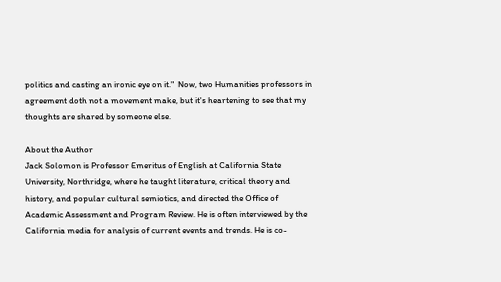politics and casting an ironic eye on it."  Now, two Humanities professors in agreement doth not a movement make, but it's heartening to see that my thoughts are shared by someone else.

About the Author
Jack Solomon is Professor Emeritus of English at California State University, Northridge, where he taught literature, critical theory and history, and popular cultural semiotics, and directed the Office of Academic Assessment and Program Review. He is often interviewed by the California media for analysis of current events and trends. He is co-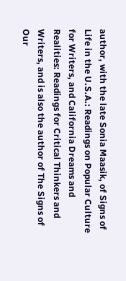author, with the late Sonia Maasik, of Signs of Life in the U.S.A.: Readings on Popular Culture for Writers, and California Dreams and Realities: Readings for Critical Thinkers and Writers, and is also the author of The Signs of Our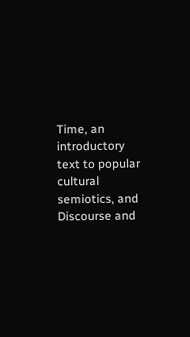Time, an introductory text to popular cultural semiotics, and Discourse and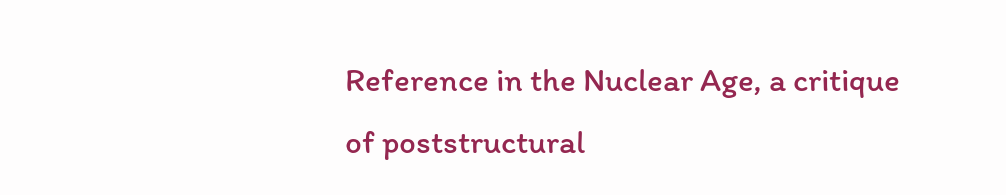Reference in the Nuclear Age, a critique of poststructural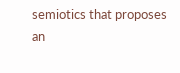semiotics that proposes an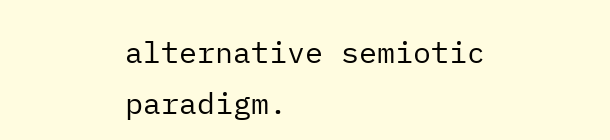alternative semiotic paradigm.